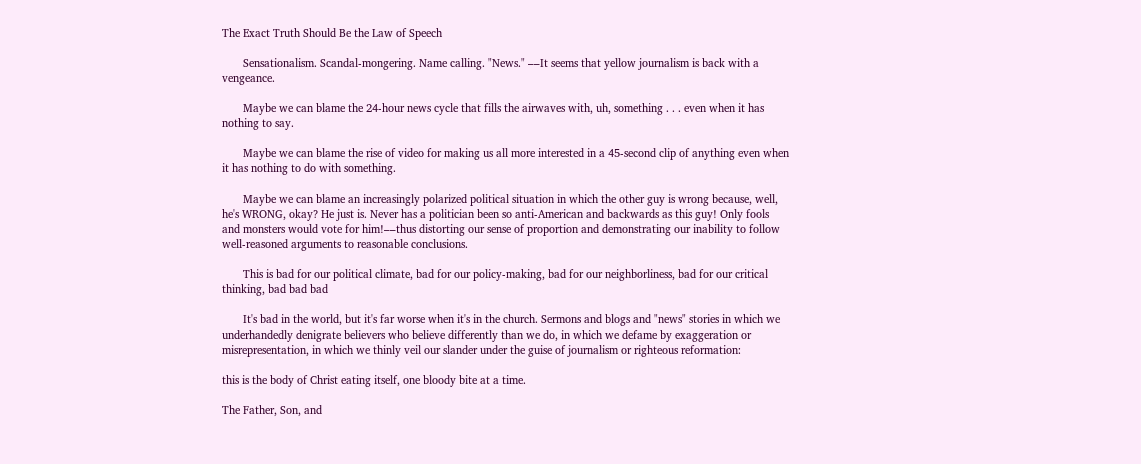The Exact Truth Should Be the Law of Speech

       Sensationalism. Scandal-mongering. Name calling. "News." ––It seems that yellow journalism is back with a vengeance.

       Maybe we can blame the 24-hour news cycle that fills the airwaves with, uh, something . . . even when it has nothing to say.

       Maybe we can blame the rise of video for making us all more interested in a 45-second clip of anything even when it has nothing to do with something.

       Maybe we can blame an increasingly polarized political situation in which the other guy is wrong because, well, he's WRONG, okay? He just is. Never has a politician been so anti-American and backwards as this guy! Only fools and monsters would vote for him!––thus distorting our sense of proportion and demonstrating our inability to follow well-reasoned arguments to reasonable conclusions.

       This is bad for our political climate, bad for our policy-making, bad for our neighborliness, bad for our critical thinking, bad bad bad

       It's bad in the world, but it's far worse when it's in the church. Sermons and blogs and "news" stories in which we underhandedly denigrate believers who believe differently than we do, in which we defame by exaggeration or misrepresentation, in which we thinly veil our slander under the guise of journalism or righteous reformation:

this is the body of Christ eating itself, one bloody bite at a time.

The Father, Son, and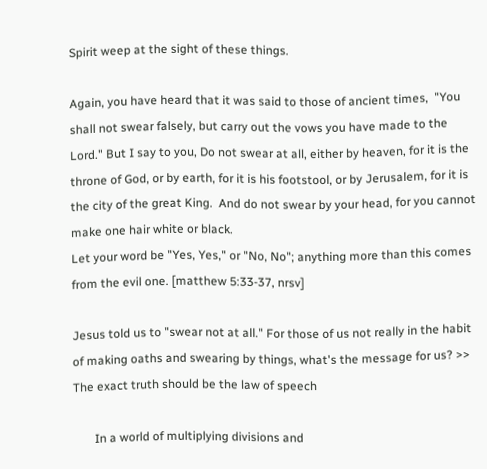Spirit weep at the sight of these things.

Again, you have heard that it was said to those of ancient times,  "You shall not swear falsely, but carry out the vows you have made to the Lord." But I say to you, Do not swear at all, either by heaven, for it is the throne of God, or by earth, for it is his footstool, or by Jerusalem, for it is the city of the great King.  And do not swear by your head, for you cannot make one hair white or black.
Let your word be "Yes, Yes," or "No, No"; anything more than this comes from the evil one. [matthew 5:33-37, nrsv]

Jesus told us to "swear not at all." For those of us not really in the habit of making oaths and swearing by things, what's the message for us? >> The exact truth should be the law of speech

       In a world of multiplying divisions and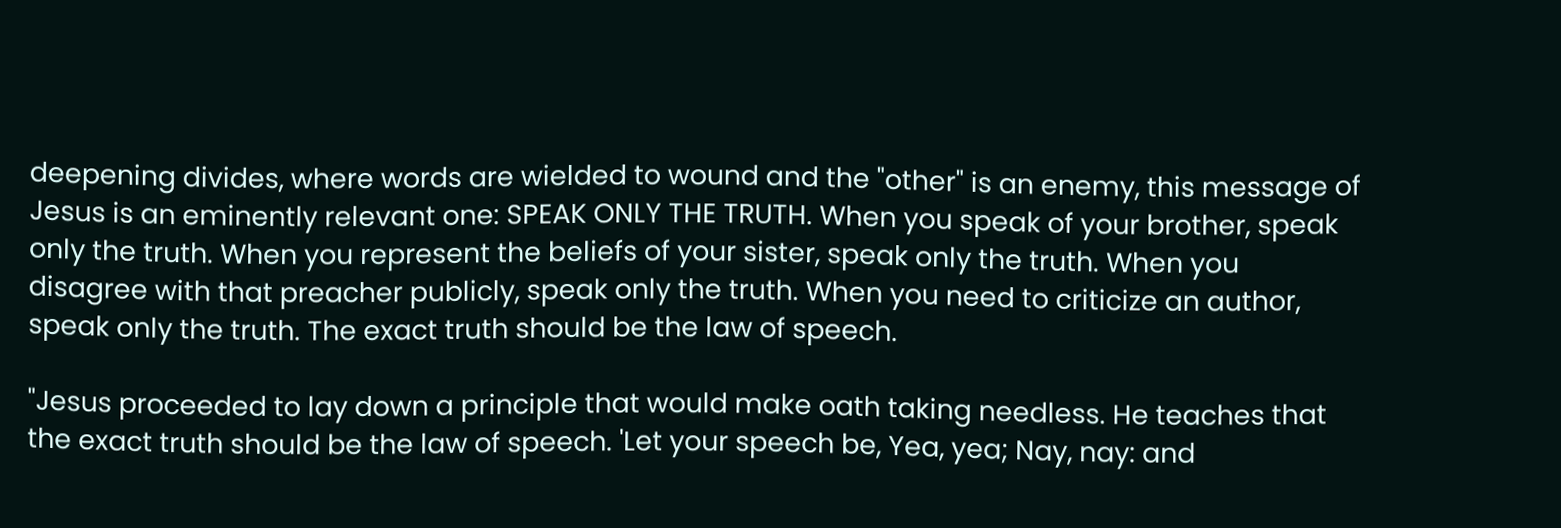deepening divides, where words are wielded to wound and the "other" is an enemy, this message of Jesus is an eminently relevant one: SPEAK ONLY THE TRUTH. When you speak of your brother, speak only the truth. When you represent the beliefs of your sister, speak only the truth. When you disagree with that preacher publicly, speak only the truth. When you need to criticize an author, speak only the truth. The exact truth should be the law of speech.

"Jesus proceeded to lay down a principle that would make oath taking needless. He teaches that the exact truth should be the law of speech. 'Let your speech be, Yea, yea; Nay, nay: and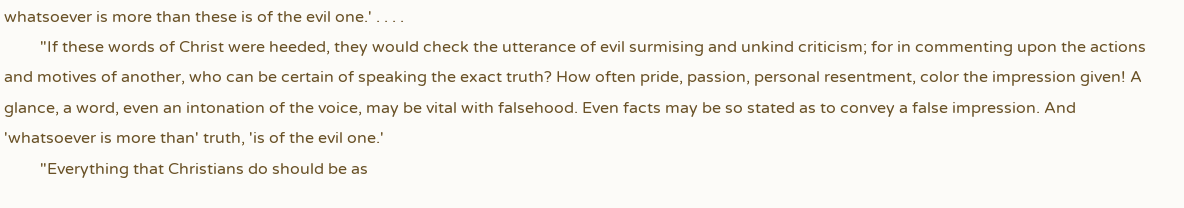whatsoever is more than these is of the evil one.' . . . .
         "If these words of Christ were heeded, they would check the utterance of evil surmising and unkind criticism; for in commenting upon the actions and motives of another, who can be certain of speaking the exact truth? How often pride, passion, personal resentment, color the impression given! A glance, a word, even an intonation of the voice, may be vital with falsehood. Even facts may be so stated as to convey a false impression. And 'whatsoever is more than' truth, 'is of the evil one.'
         "Everything that Christians do should be as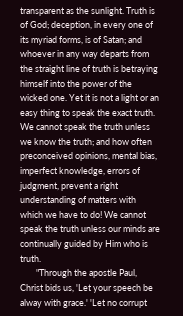transparent as the sunlight. Truth is of God; deception, in every one of its myriad forms, is of Satan; and whoever in any way departs from the straight line of truth is betraying himself into the power of the wicked one. Yet it is not a light or an easy thing to speak the exact truth. We cannot speak the truth unless we know the truth; and how often preconceived opinions, mental bias, imperfect knowledge, errors of judgment, prevent a right understanding of matters with which we have to do! We cannot speak the truth unless our minds are continually guided by Him who is truth.
        "Through the apostle Paul, Christ bids us, 'Let your speech be alway with grace.' 'Let no corrupt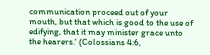communication proceed out of your mouth, but that which is good to the use of edifying, that it may minister grace unto the hearers.' (Colossians 4:6,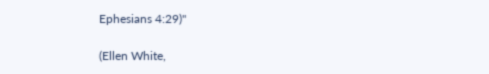Ephesians 4:29)"

(Ellen White,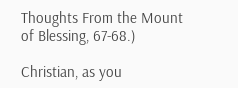Thoughts From the Mount of Blessing, 67-68.)

Christian, as you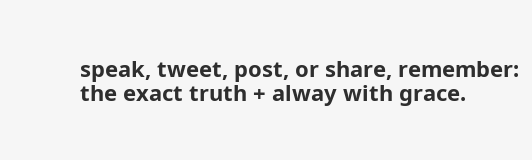speak, tweet, post, or share, remember:
the exact truth + alway with grace.